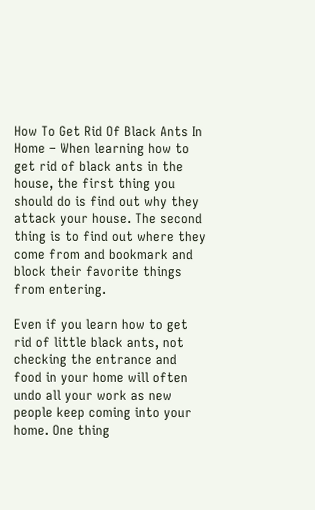How To Get Rid Of Black Ants In Home – When learning how to get rid of black ants in the house, the first thing you should do is find out why they attack your house. The second thing is to find out where they come from and bookmark and block their favorite things from entering.

Even if you learn how to get rid of little black ants, not checking the entrance and food in your home will often undo all your work as new people keep coming into your home. One thing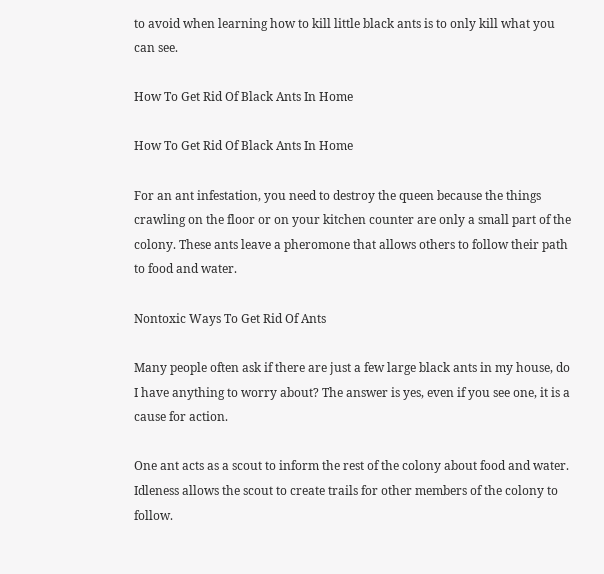to avoid when learning how to kill little black ants is to only kill what you can see.

How To Get Rid Of Black Ants In Home

How To Get Rid Of Black Ants In Home

For an ant infestation, you need to destroy the queen because the things crawling on the floor or on your kitchen counter are only a small part of the colony. These ants leave a pheromone that allows others to follow their path to food and water.

Nontoxic Ways To Get Rid Of Ants

Many people often ask if there are just a few large black ants in my house, do I have anything to worry about? The answer is yes, even if you see one, it is a cause for action.

One ant acts as a scout to inform the rest of the colony about food and water. Idleness allows the scout to create trails for other members of the colony to follow.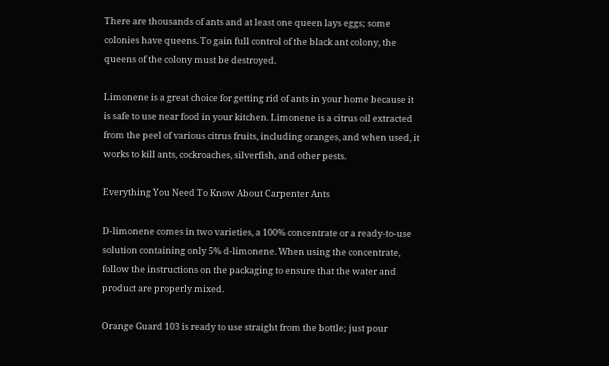There are thousands of ants and at least one queen lays eggs; some colonies have queens. To gain full control of the black ant colony, the queens of the colony must be destroyed.

Limonene is a great choice for getting rid of ants in your home because it is safe to use near food in your kitchen. Limonene is a citrus oil extracted from the peel of various citrus fruits, including oranges, and when used, it works to kill ants, cockroaches, silverfish, and other pests.

Everything You Need To Know About Carpenter Ants

D-limonene comes in two varieties, a 100% concentrate or a ready-to-use solution containing only 5% d-limonene. When using the concentrate, follow the instructions on the packaging to ensure that the water and product are properly mixed.

Orange Guard 103 is ready to use straight from the bottle; just pour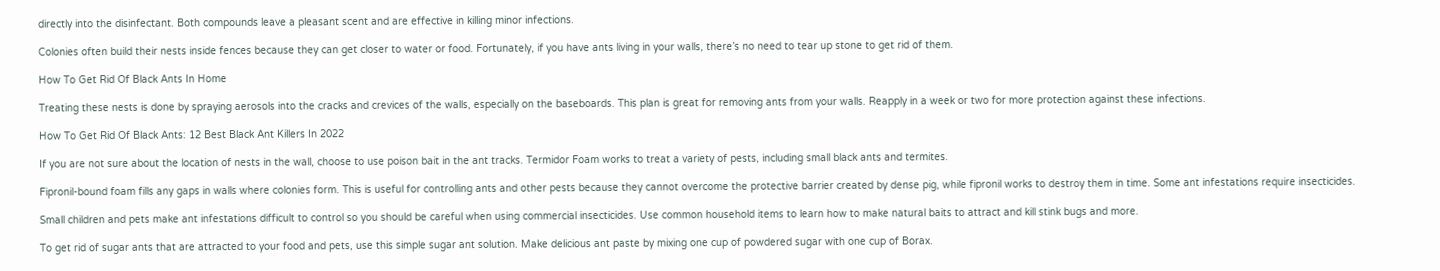directly into the disinfectant. Both compounds leave a pleasant scent and are effective in killing minor infections.

Colonies often build their nests inside fences because they can get closer to water or food. Fortunately, if you have ants living in your walls, there’s no need to tear up stone to get rid of them.

How To Get Rid Of Black Ants In Home

Treating these nests is done by spraying aerosols into the cracks and crevices of the walls, especially on the baseboards. This plan is great for removing ants from your walls. Reapply in a week or two for more protection against these infections.

How To Get Rid Of Black Ants: 12 Best Black Ant Killers In 2022

If you are not sure about the location of nests in the wall, choose to use poison bait in the ant tracks. Termidor Foam works to treat a variety of pests, including small black ants and termites.

Fipronil-bound foam fills any gaps in walls where colonies form. This is useful for controlling ants and other pests because they cannot overcome the protective barrier created by dense pig, while fipronil works to destroy them in time. Some ant infestations require insecticides.

Small children and pets make ant infestations difficult to control so you should be careful when using commercial insecticides. Use common household items to learn how to make natural baits to attract and kill stink bugs and more.

To get rid of sugar ants that are attracted to your food and pets, use this simple sugar ant solution. Make delicious ant paste by mixing one cup of powdered sugar with one cup of Borax.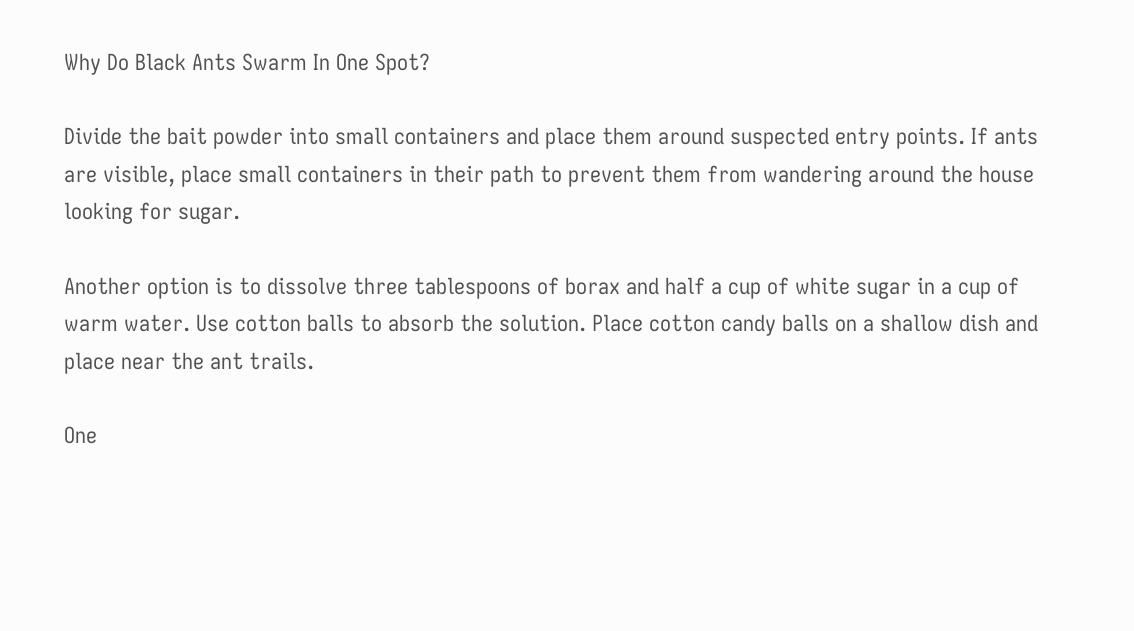Why Do Black Ants Swarm In One Spot?

Divide the bait powder into small containers and place them around suspected entry points. If ants are visible, place small containers in their path to prevent them from wandering around the house looking for sugar.

Another option is to dissolve three tablespoons of borax and half a cup of white sugar in a cup of warm water. Use cotton balls to absorb the solution. Place cotton candy balls on a shallow dish and place near the ant trails.

One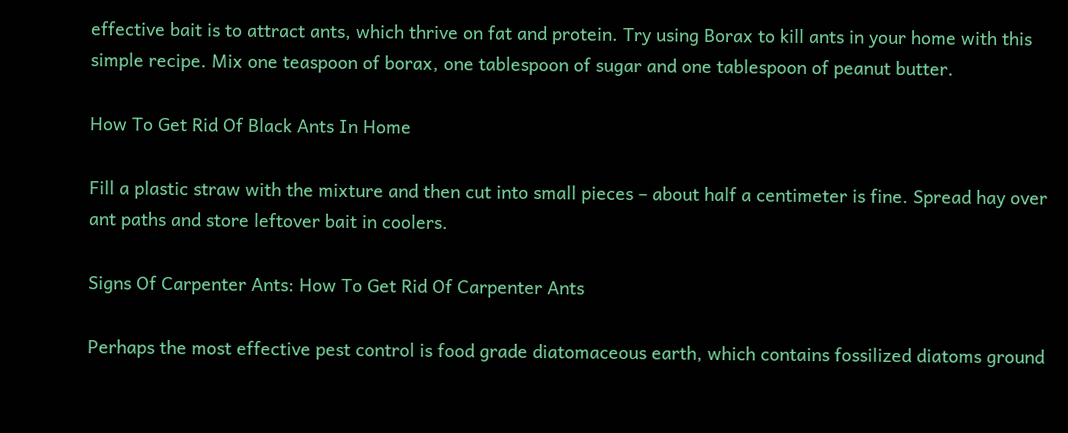effective bait is to attract ants, which thrive on fat and protein. Try using Borax to kill ants in your home with this simple recipe. Mix one teaspoon of borax, one tablespoon of sugar and one tablespoon of peanut butter.

How To Get Rid Of Black Ants In Home

Fill a plastic straw with the mixture and then cut into small pieces – about half a centimeter is fine. Spread hay over ant paths and store leftover bait in coolers.

Signs Of Carpenter Ants: How To Get Rid Of Carpenter Ants

Perhaps the most effective pest control is food grade diatomaceous earth, which contains fossilized diatoms ground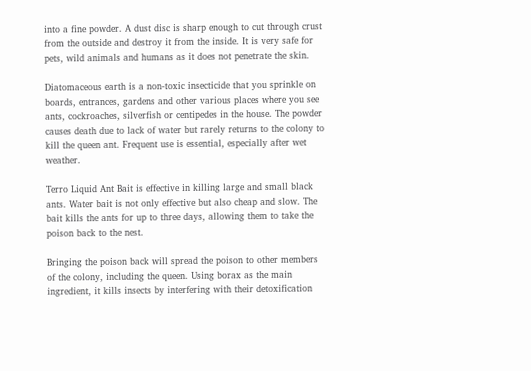into a fine powder. A dust disc is sharp enough to cut through crust from the outside and destroy it from the inside. It is very safe for pets, wild animals and humans as it does not penetrate the skin.

Diatomaceous earth is a non-toxic insecticide that you sprinkle on boards, entrances, gardens and other various places where you see ants, cockroaches, silverfish or centipedes in the house. The powder causes death due to lack of water but rarely returns to the colony to kill the queen ant. Frequent use is essential, especially after wet weather.

Terro Liquid Ant Bait is effective in killing large and small black ants. Water bait is not only effective but also cheap and slow. The bait kills the ants for up to three days, allowing them to take the poison back to the nest.

Bringing the poison back will spread the poison to other members of the colony, including the queen. Using borax as the main ingredient, it kills insects by interfering with their detoxification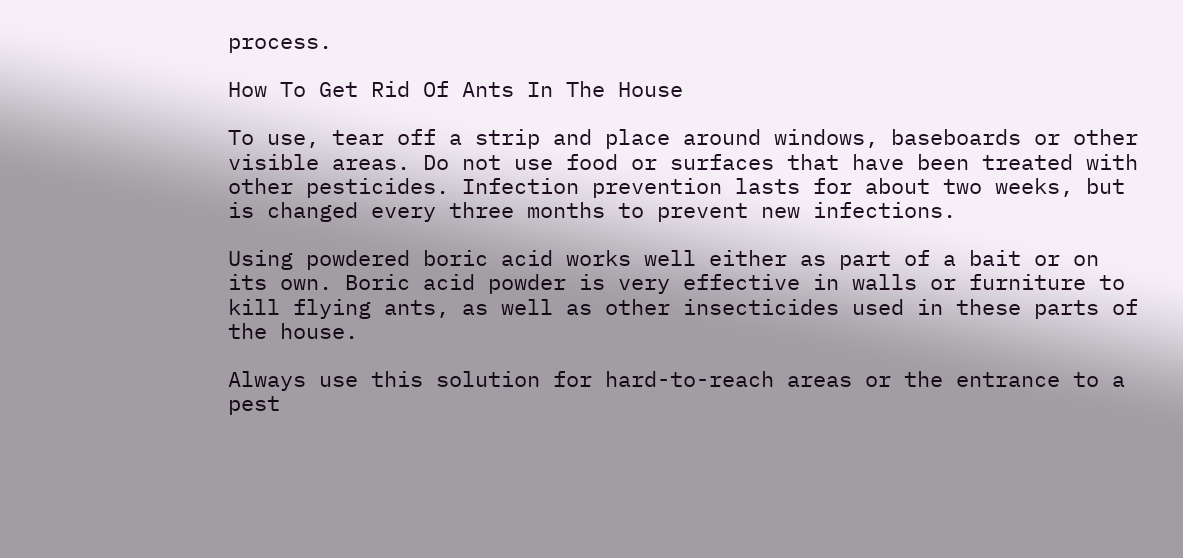process.

How To Get Rid Of Ants In The House

To use, tear off a strip and place around windows, baseboards or other visible areas. Do not use food or surfaces that have been treated with other pesticides. Infection prevention lasts for about two weeks, but is changed every three months to prevent new infections.

Using powdered boric acid works well either as part of a bait or on its own. Boric acid powder is very effective in walls or furniture to kill flying ants, as well as other insecticides used in these parts of the house.

Always use this solution for hard-to-reach areas or the entrance to a pest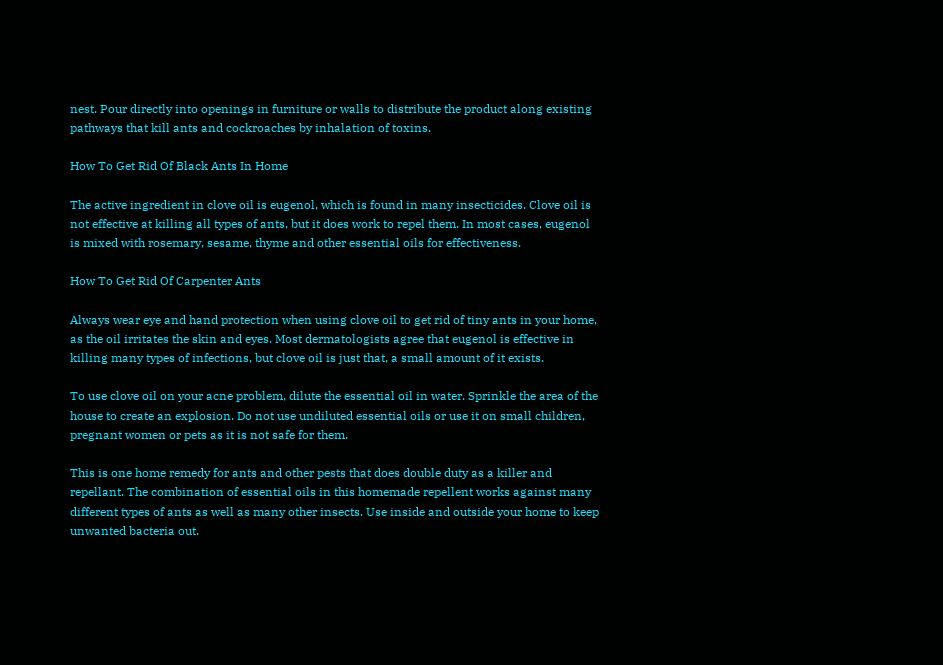nest. Pour directly into openings in furniture or walls to distribute the product along existing pathways that kill ants and cockroaches by inhalation of toxins.

How To Get Rid Of Black Ants In Home

The active ingredient in clove oil is eugenol, which is found in many insecticides. Clove oil is not effective at killing all types of ants, but it does work to repel them. In most cases, eugenol is mixed with rosemary, sesame, thyme and other essential oils for effectiveness.

How To Get Rid Of Carpenter Ants

Always wear eye and hand protection when using clove oil to get rid of tiny ants in your home, as the oil irritates the skin and eyes. Most dermatologists agree that eugenol is effective in killing many types of infections, but clove oil is just that, a small amount of it exists.

To use clove oil on your acne problem, dilute the essential oil in water. Sprinkle the area of the house to create an explosion. Do not use undiluted essential oils or use it on small children, pregnant women or pets as it is not safe for them.

This is one home remedy for ants and other pests that does double duty as a killer and repellant. The combination of essential oils in this homemade repellent works against many different types of ants as well as many other insects. Use inside and outside your home to keep unwanted bacteria out.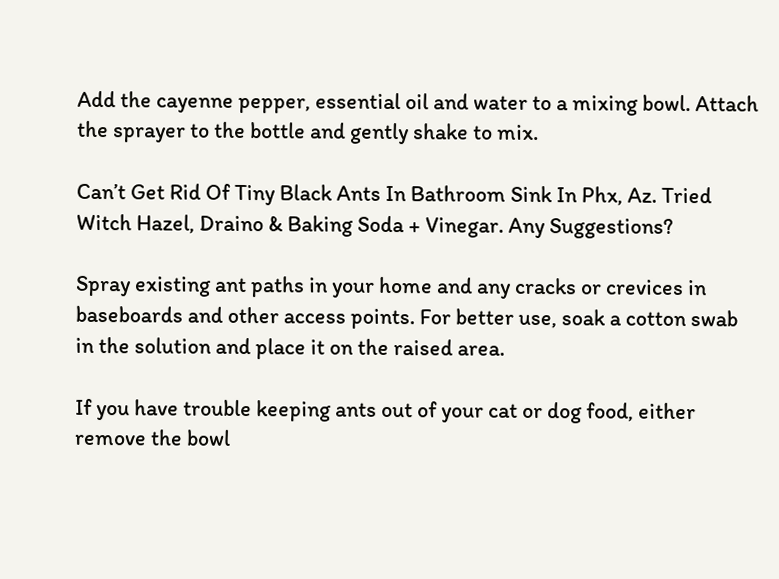Add the cayenne pepper, essential oil and water to a mixing bowl. Attach the sprayer to the bottle and gently shake to mix.

Can’t Get Rid Of Tiny Black Ants In Bathroom Sink In Phx, Az. Tried Witch Hazel, Draino & Baking Soda + Vinegar. Any Suggestions?

Spray existing ant paths in your home and any cracks or crevices in baseboards and other access points. For better use, soak a cotton swab in the solution and place it on the raised area.

If you have trouble keeping ants out of your cat or dog food, either remove the bowl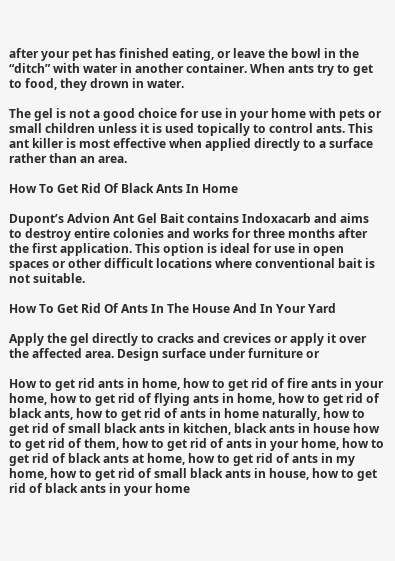after your pet has finished eating, or leave the bowl in the “ditch” with water in another container. When ants try to get to food, they drown in water.

The gel is not a good choice for use in your home with pets or small children unless it is used topically to control ants. This ant killer is most effective when applied directly to a surface rather than an area.

How To Get Rid Of Black Ants In Home

Dupont’s Advion Ant Gel Bait contains Indoxacarb and aims to destroy entire colonies and works for three months after the first application. This option is ideal for use in open spaces or other difficult locations where conventional bait is not suitable.

How To Get Rid Of Ants In The House And In Your Yard

Apply the gel directly to cracks and crevices or apply it over the affected area. Design surface under furniture or

How to get rid ants in home, how to get rid of fire ants in your home, how to get rid of flying ants in home, how to get rid of black ants, how to get rid of ants in home naturally, how to get rid of small black ants in kitchen, black ants in house how to get rid of them, how to get rid of ants in your home, how to get rid of black ants at home, how to get rid of ants in my home, how to get rid of small black ants in house, how to get rid of black ants in your home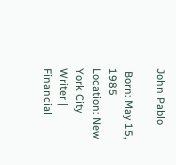John Pablo

 Born: May 15, 1985  Location: New York City  Writer | Financial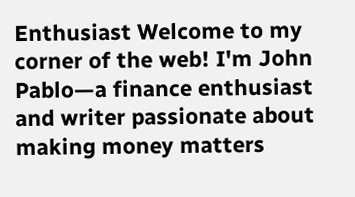Enthusiast Welcome to my corner of the web! I'm John Pablo—a finance enthusiast and writer passionate about making money matters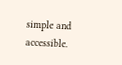simple and accessible.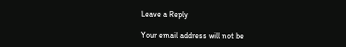Leave a Reply

Your email address will not be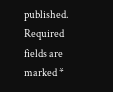published. Required fields are marked *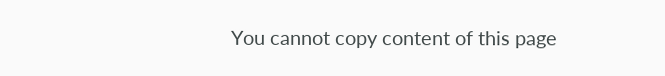You cannot copy content of this page